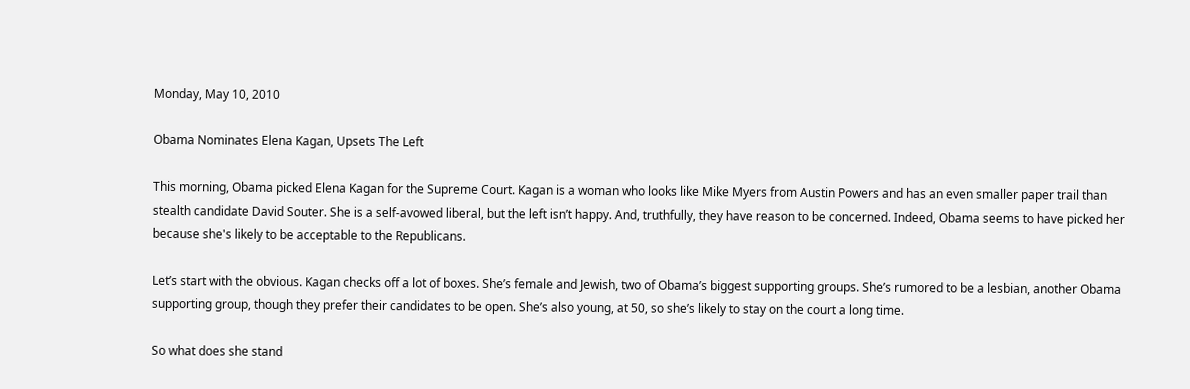Monday, May 10, 2010

Obama Nominates Elena Kagan, Upsets The Left

This morning, Obama picked Elena Kagan for the Supreme Court. Kagan is a woman who looks like Mike Myers from Austin Powers and has an even smaller paper trail than stealth candidate David Souter. She is a self-avowed liberal, but the left isn’t happy. And, truthfully, they have reason to be concerned. Indeed, Obama seems to have picked her because she's likely to be acceptable to the Republicans.

Let’s start with the obvious. Kagan checks off a lot of boxes. She’s female and Jewish, two of Obama’s biggest supporting groups. She’s rumored to be a lesbian, another Obama supporting group, though they prefer their candidates to be open. She’s also young, at 50, so she’s likely to stay on the court a long time.

So what does she stand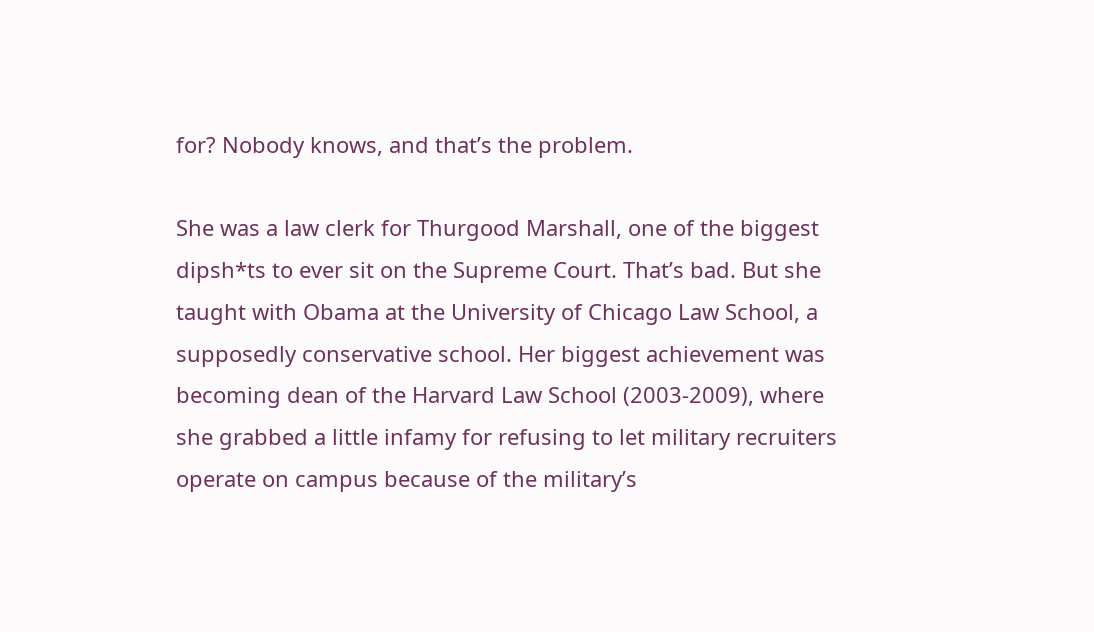for? Nobody knows, and that’s the problem.

She was a law clerk for Thurgood Marshall, one of the biggest dipsh*ts to ever sit on the Supreme Court. That’s bad. But she taught with Obama at the University of Chicago Law School, a supposedly conservative school. Her biggest achievement was becoming dean of the Harvard Law School (2003-2009), where she grabbed a little infamy for refusing to let military recruiters operate on campus because of the military’s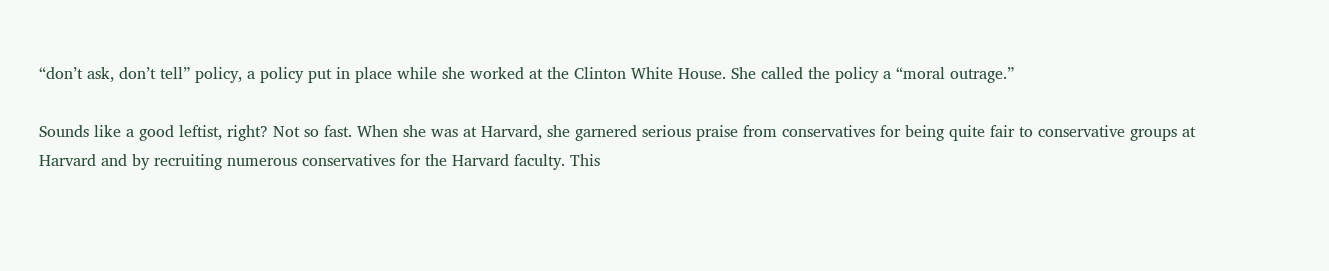“don’t ask, don’t tell” policy, a policy put in place while she worked at the Clinton White House. She called the policy a “moral outrage.”

Sounds like a good leftist, right? Not so fast. When she was at Harvard, she garnered serious praise from conservatives for being quite fair to conservative groups at Harvard and by recruiting numerous conservatives for the Harvard faculty. This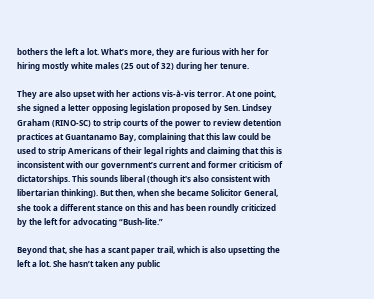bothers the left a lot. What’s more, they are furious with her for hiring mostly white males (25 out of 32) during her tenure.

They are also upset with her actions vis-à-vis terror. At one point, she signed a letter opposing legislation proposed by Sen. Lindsey Graham (RINO-SC) to strip courts of the power to review detention practices at Guantanamo Bay, complaining that this law could be used to strip Americans of their legal rights and claiming that this is inconsistent with our government’s current and former criticism of dictatorships. This sounds liberal (though it's also consistent with libertarian thinking). But then, when she became Solicitor General, she took a different stance on this and has been roundly criticized by the left for advocating “Bush-lite.”

Beyond that, she has a scant paper trail, which is also upsetting the left a lot. She hasn’t taken any public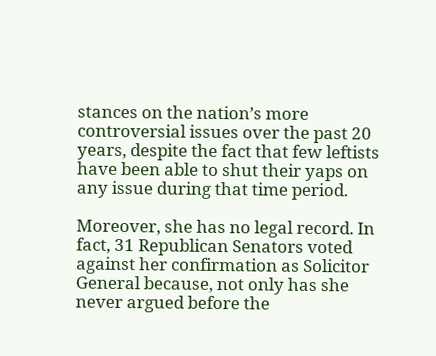stances on the nation’s more controversial issues over the past 20 years, despite the fact that few leftists have been able to shut their yaps on any issue during that time period.

Moreover, she has no legal record. In fact, 31 Republican Senators voted against her confirmation as Solicitor General because, not only has she never argued before the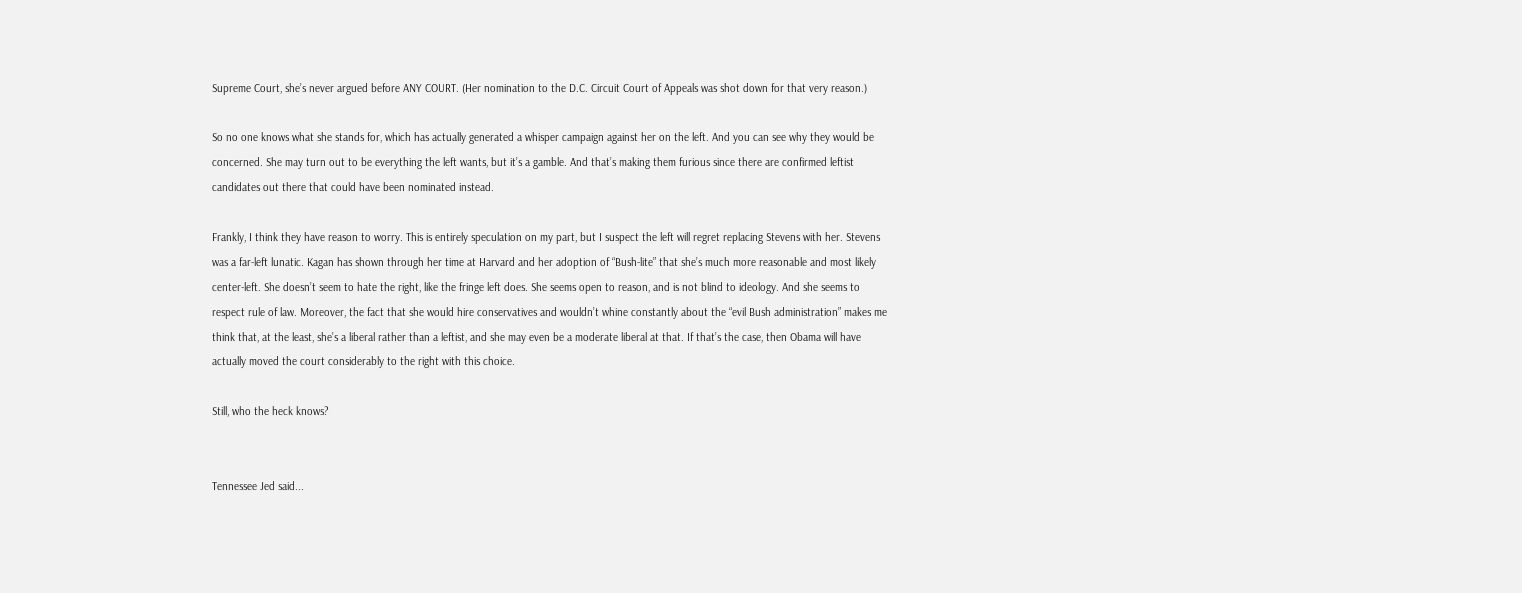Supreme Court, she’s never argued before ANY COURT. (Her nomination to the D.C. Circuit Court of Appeals was shot down for that very reason.)

So no one knows what she stands for, which has actually generated a whisper campaign against her on the left. And you can see why they would be concerned. She may turn out to be everything the left wants, but it’s a gamble. And that’s making them furious since there are confirmed leftist candidates out there that could have been nominated instead.

Frankly, I think they have reason to worry. This is entirely speculation on my part, but I suspect the left will regret replacing Stevens with her. Stevens was a far-left lunatic. Kagan has shown through her time at Harvard and her adoption of “Bush-lite” that she’s much more reasonable and most likely center-left. She doesn’t seem to hate the right, like the fringe left does. She seems open to reason, and is not blind to ideology. And she seems to respect rule of law. Moreover, the fact that she would hire conservatives and wouldn’t whine constantly about the “evil Bush administration” makes me think that, at the least, she’s a liberal rather than a leftist, and she may even be a moderate liberal at that. If that’s the case, then Obama will have actually moved the court considerably to the right with this choice.

Still, who the heck knows?


Tennessee Jed said...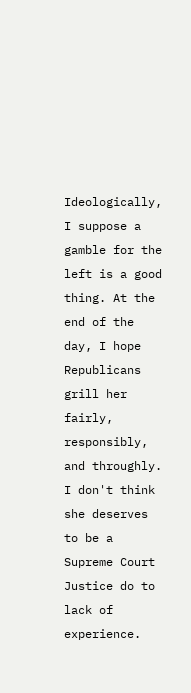Ideologically, I suppose a gamble for the left is a good thing. At the end of the day, I hope Republicans grill her fairly, responsibly, and throughly. I don't think she deserves to be a Supreme Court Justice do to lack of experience.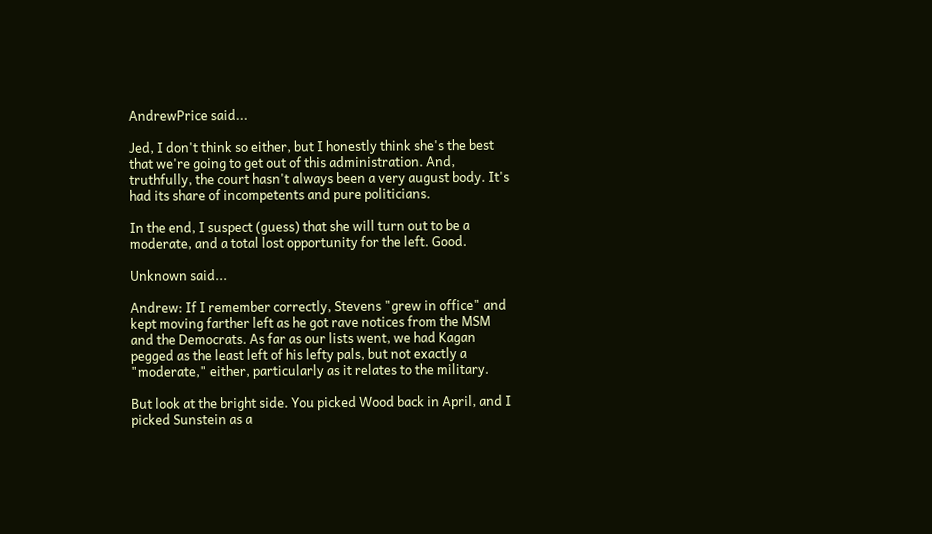AndrewPrice said...

Jed, I don't think so either, but I honestly think she's the best that we're going to get out of this administration. And, truthfully, the court hasn't always been a very august body. It's had its share of incompetents and pure politicians.

In the end, I suspect (guess) that she will turn out to be a moderate, and a total lost opportunity for the left. Good.

Unknown said...

Andrew: If I remember correctly, Stevens "grew in office" and kept moving farther left as he got rave notices from the MSM and the Democrats. As far as our lists went, we had Kagan pegged as the least left of his lefty pals, but not exactly a "moderate," either, particularly as it relates to the military.

But look at the bright side. You picked Wood back in April, and I picked Sunstein as a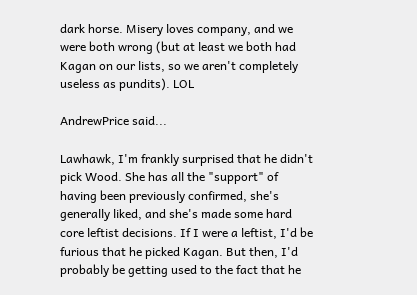dark horse. Misery loves company, and we were both wrong (but at least we both had Kagan on our lists, so we aren't completely useless as pundits). LOL

AndrewPrice said...

Lawhawk, I'm frankly surprised that he didn't pick Wood. She has all the "support" of having been previously confirmed, she's generally liked, and she's made some hard core leftist decisions. If I were a leftist, I'd be furious that he picked Kagan. But then, I'd probably be getting used to the fact that he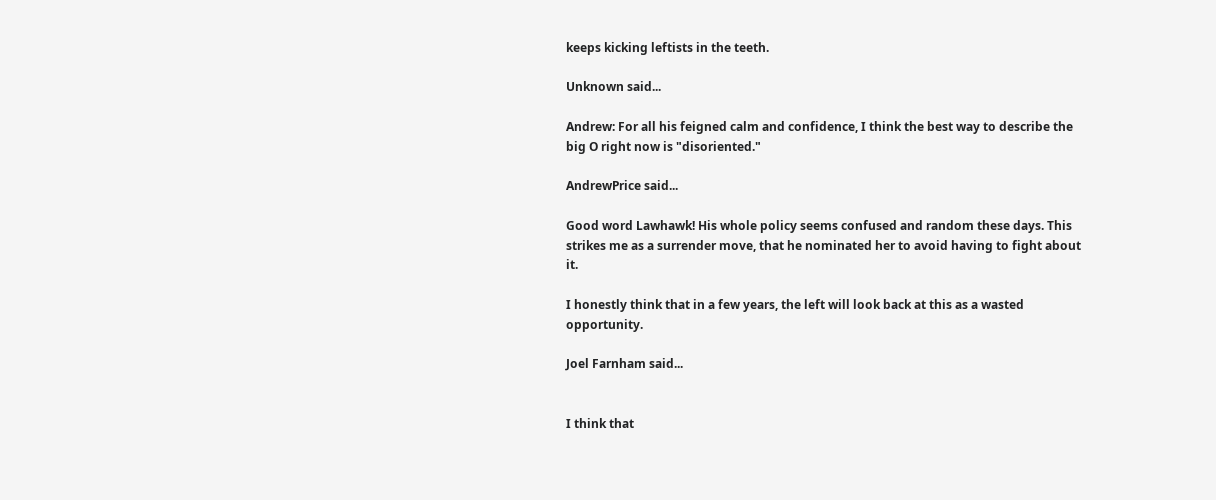keeps kicking leftists in the teeth.

Unknown said...

Andrew: For all his feigned calm and confidence, I think the best way to describe the big O right now is "disoriented."

AndrewPrice said...

Good word Lawhawk! His whole policy seems confused and random these days. This strikes me as a surrender move, that he nominated her to avoid having to fight about it.

I honestly think that in a few years, the left will look back at this as a wasted opportunity.

Joel Farnham said...


I think that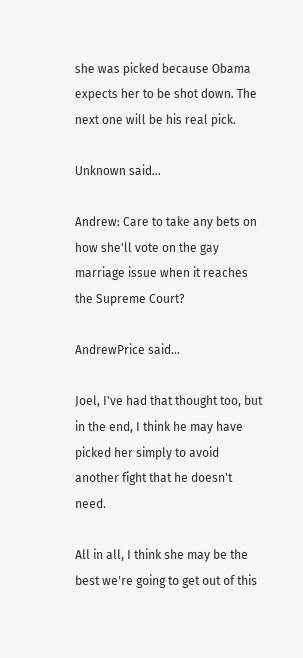she was picked because Obama expects her to be shot down. The next one will be his real pick.

Unknown said...

Andrew: Care to take any bets on how she'll vote on the gay marriage issue when it reaches the Supreme Court?

AndrewPrice said...

Joel, I've had that thought too, but in the end, I think he may have picked her simply to avoid another fight that he doesn't need.

All in all, I think she may be the best we're going to get out of this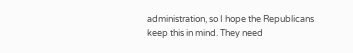administration, so I hope the Republicans keep this in mind. They need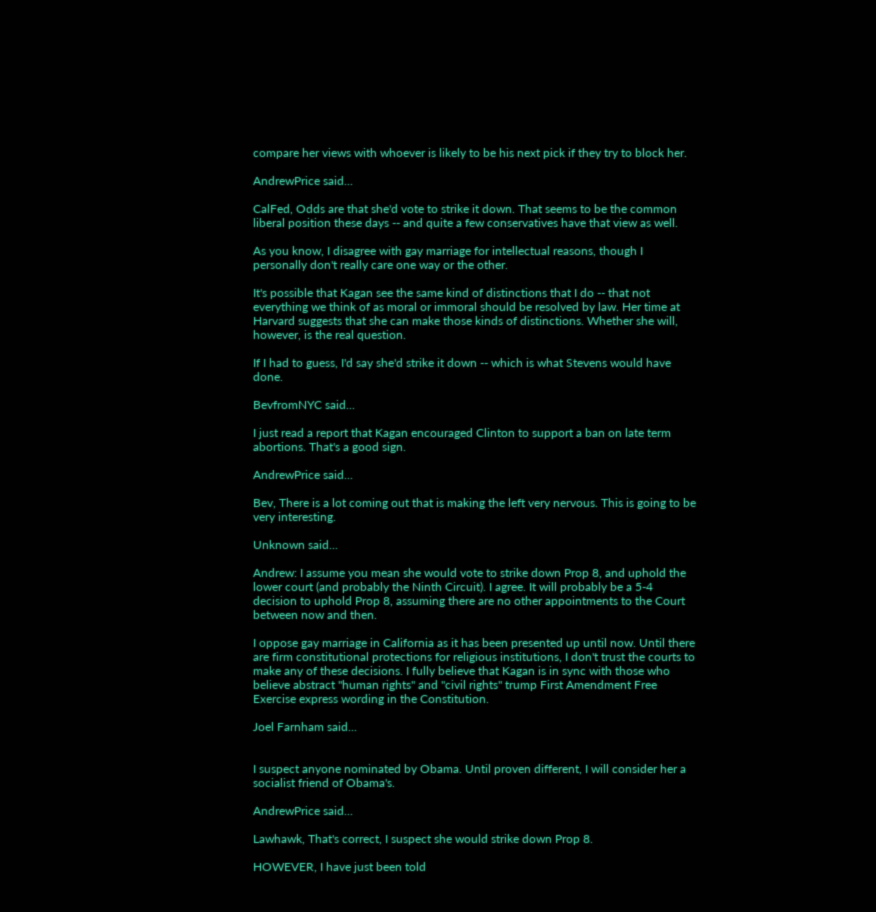compare her views with whoever is likely to be his next pick if they try to block her.

AndrewPrice said...

CalFed, Odds are that she'd vote to strike it down. That seems to be the common liberal position these days -- and quite a few conservatives have that view as well.

As you know, I disagree with gay marriage for intellectual reasons, though I personally don't really care one way or the other.

It's possible that Kagan see the same kind of distinctions that I do -- that not everything we think of as moral or immoral should be resolved by law. Her time at Harvard suggests that she can make those kinds of distinctions. Whether she will, however, is the real question.

If I had to guess, I'd say she'd strike it down -- which is what Stevens would have done.

BevfromNYC said...

I just read a report that Kagan encouraged Clinton to support a ban on late term abortions. That's a good sign.

AndrewPrice said...

Bev, There is a lot coming out that is making the left very nervous. This is going to be very interesting.

Unknown said...

Andrew: I assume you mean she would vote to strike down Prop 8, and uphold the lower court (and probably the Ninth Circuit). I agree. It will probably be a 5-4 decision to uphold Prop 8, assuming there are no other appointments to the Court between now and then.

I oppose gay marriage in California as it has been presented up until now. Until there are firm constitutional protections for religious institutions, I don't trust the courts to make any of these decisions. I fully believe that Kagan is in sync with those who believe abstract "human rights" and "civil rights" trump First Amendment Free Exercise express wording in the Constitution.

Joel Farnham said...


I suspect anyone nominated by Obama. Until proven different, I will consider her a socialist friend of Obama's.

AndrewPrice said...

Lawhawk, That's correct, I suspect she would strike down Prop 8.

HOWEVER, I have just been told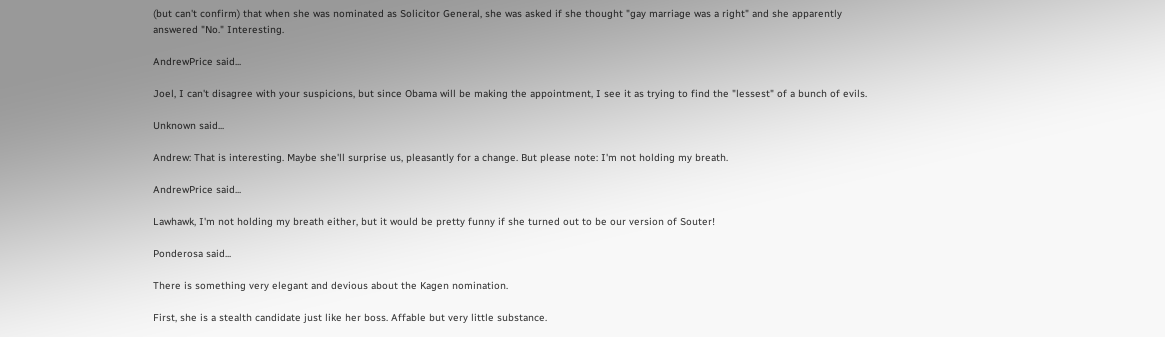(but can't confirm) that when she was nominated as Solicitor General, she was asked if she thought "gay marriage was a right" and she apparently answered "No." Interesting.

AndrewPrice said...

Joel, I can't disagree with your suspicions, but since Obama will be making the appointment, I see it as trying to find the "lessest" of a bunch of evils.

Unknown said...

Andrew: That is interesting. Maybe she'll surprise us, pleasantly for a change. But please note: I'm not holding my breath.

AndrewPrice said...

Lawhawk, I'm not holding my breath either, but it would be pretty funny if she turned out to be our version of Souter!

Ponderosa said...

There is something very elegant and devious about the Kagen nomination.

First, she is a stealth candidate just like her boss. Affable but very little substance.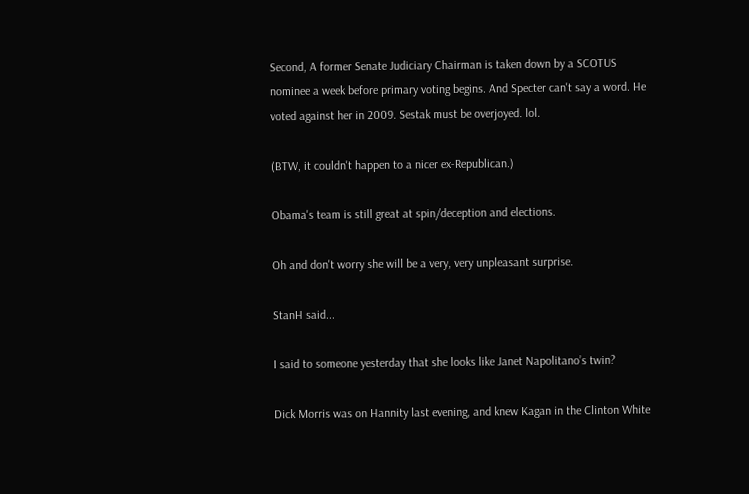Second, A former Senate Judiciary Chairman is taken down by a SCOTUS nominee a week before primary voting begins. And Specter can't say a word. He voted against her in 2009. Sestak must be overjoyed. lol.

(BTW, it couldn't happen to a nicer ex-Republican.)

Obama's team is still great at spin/deception and elections.

Oh and don't worry she will be a very, very unpleasant surprise.

StanH said...

I said to someone yesterday that she looks like Janet Napolitano’s twin?

Dick Morris was on Hannity last evening, and knew Kagan in the Clinton White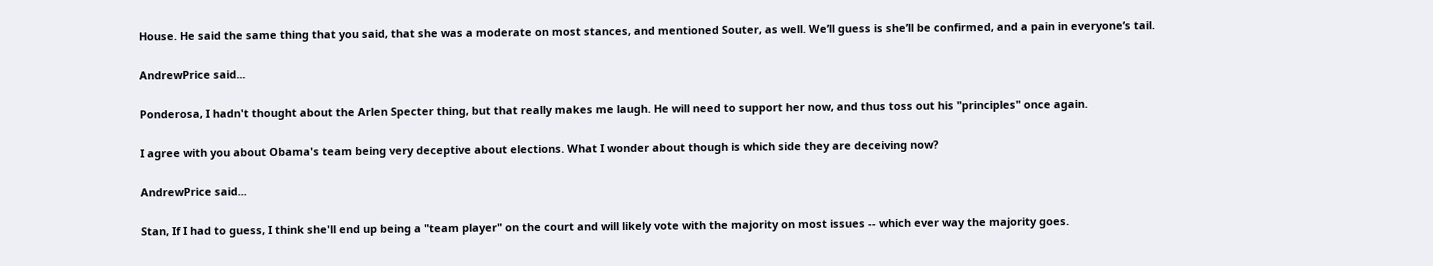House. He said the same thing that you said, that she was a moderate on most stances, and mentioned Souter, as well. We’ll guess is she’ll be confirmed, and a pain in everyone’s tail.

AndrewPrice said...

Ponderosa, I hadn't thought about the Arlen Specter thing, but that really makes me laugh. He will need to support her now, and thus toss out his "principles" once again.

I agree with you about Obama's team being very deceptive about elections. What I wonder about though is which side they are deceiving now?

AndrewPrice said...

Stan, If I had to guess, I think she'll end up being a "team player" on the court and will likely vote with the majority on most issues -- which ever way the majority goes.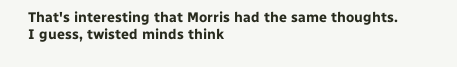That's interesting that Morris had the same thoughts. I guess, twisted minds think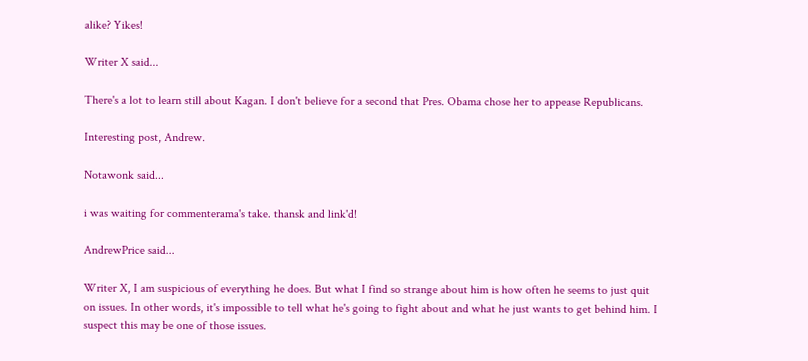alike? Yikes!

Writer X said...

There's a lot to learn still about Kagan. I don't believe for a second that Pres. Obama chose her to appease Republicans.

Interesting post, Andrew.

Notawonk said...

i was waiting for commenterama's take. thansk and link'd!

AndrewPrice said...

Writer X, I am suspicious of everything he does. But what I find so strange about him is how often he seems to just quit on issues. In other words, it's impossible to tell what he's going to fight about and what he just wants to get behind him. I suspect this may be one of those issues.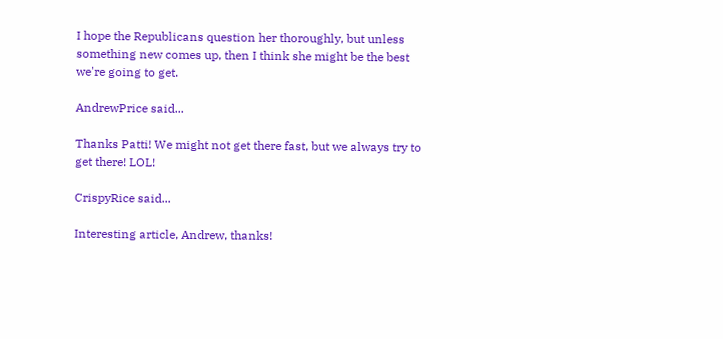I hope the Republicans question her thoroughly, but unless something new comes up, then I think she might be the best we're going to get.

AndrewPrice said...

Thanks Patti! We might not get there fast, but we always try to get there! LOL!

CrispyRice said...

Interesting article, Andrew, thanks!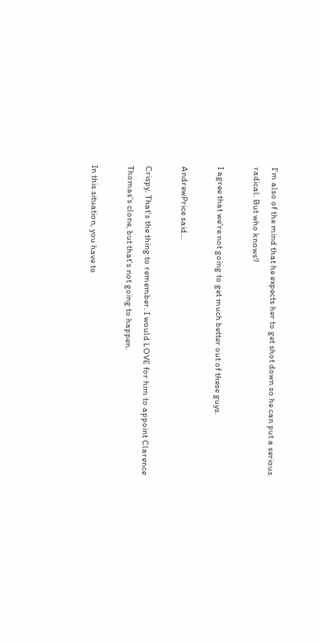I'm also of the mind that he expects her to get shot down so he can put a serious radical. But who knows?

I agree that we're not going to get much better out of these guys.

AndrewPrice said...

Crispy, That's the thing to remember. I would LOVE for him to appoint Clarence Thomas's clone, but that's not going to happen.

In this situation, you have to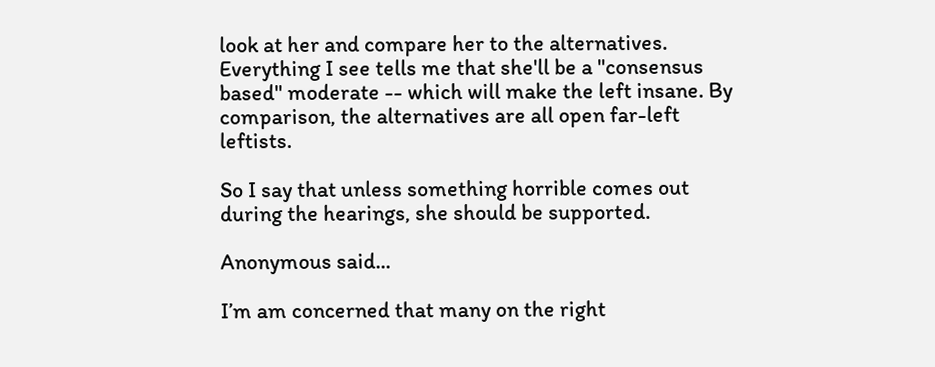look at her and compare her to the alternatives. Everything I see tells me that she'll be a "consensus based" moderate -- which will make the left insane. By comparison, the alternatives are all open far-left leftists.

So I say that unless something horrible comes out during the hearings, she should be supported.

Anonymous said...

I’m am concerned that many on the right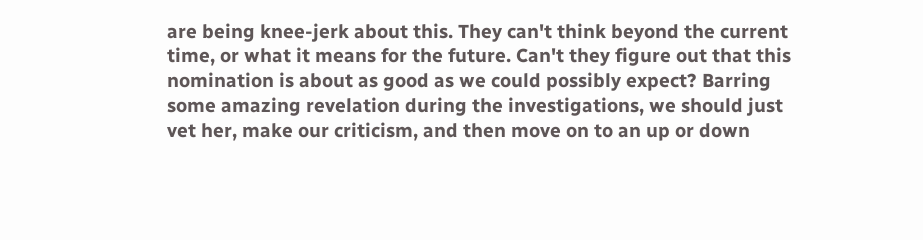are being knee-jerk about this. They can't think beyond the current time, or what it means for the future. Can't they figure out that this nomination is about as good as we could possibly expect? Barring some amazing revelation during the investigations, we should just vet her, make our criticism, and then move on to an up or down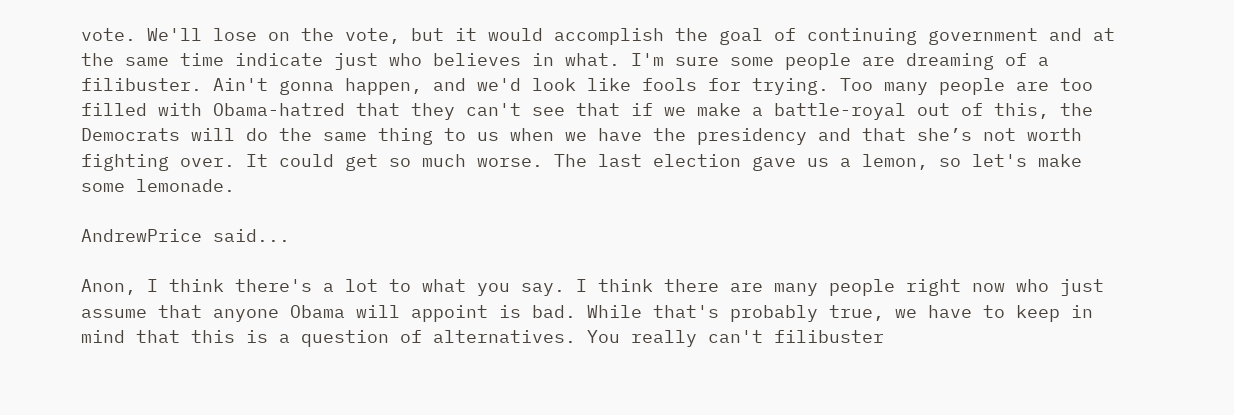vote. We'll lose on the vote, but it would accomplish the goal of continuing government and at the same time indicate just who believes in what. I'm sure some people are dreaming of a filibuster. Ain't gonna happen, and we'd look like fools for trying. Too many people are too filled with Obama-hatred that they can't see that if we make a battle-royal out of this, the Democrats will do the same thing to us when we have the presidency and that she’s not worth fighting over. It could get so much worse. The last election gave us a lemon, so let's make some lemonade.

AndrewPrice said...

Anon, I think there's a lot to what you say. I think there are many people right now who just assume that anyone Obama will appoint is bad. While that's probably true, we have to keep in mind that this is a question of alternatives. You really can't filibuster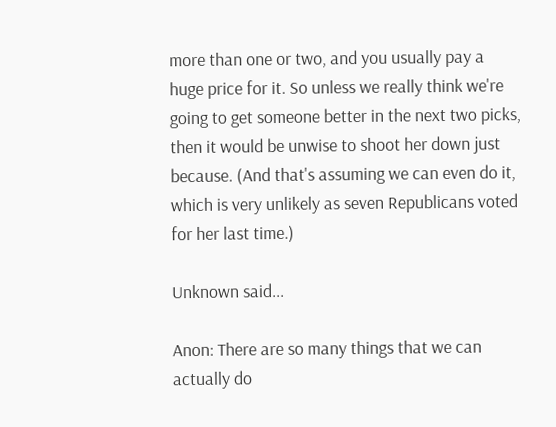more than one or two, and you usually pay a huge price for it. So unless we really think we're going to get someone better in the next two picks, then it would be unwise to shoot her down just because. (And that's assuming we can even do it, which is very unlikely as seven Republicans voted for her last time.)

Unknown said...

Anon: There are so many things that we can actually do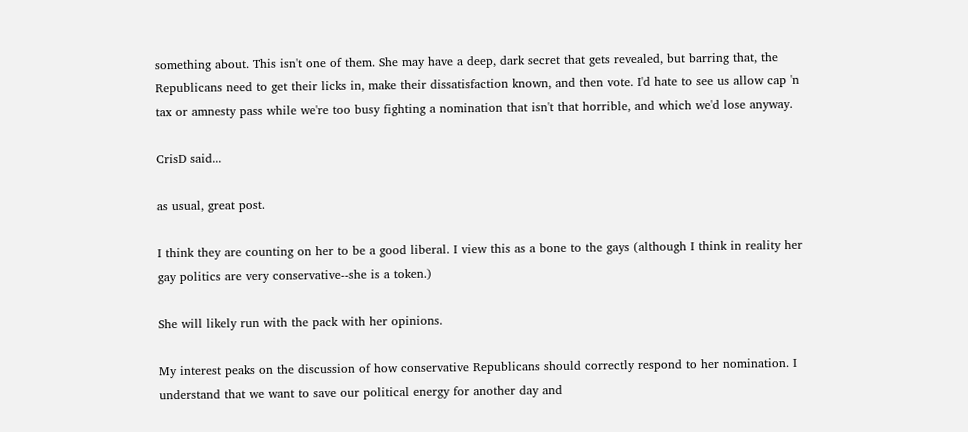something about. This isn't one of them. She may have a deep, dark secret that gets revealed, but barring that, the Republicans need to get their licks in, make their dissatisfaction known, and then vote. I'd hate to see us allow cap 'n tax or amnesty pass while we're too busy fighting a nomination that isn't that horrible, and which we'd lose anyway.

CrisD said...

as usual, great post.

I think they are counting on her to be a good liberal. I view this as a bone to the gays (although I think in reality her gay politics are very conservative--she is a token.)

She will likely run with the pack with her opinions.

My interest peaks on the discussion of how conservative Republicans should correctly respond to her nomination. I understand that we want to save our political energy for another day and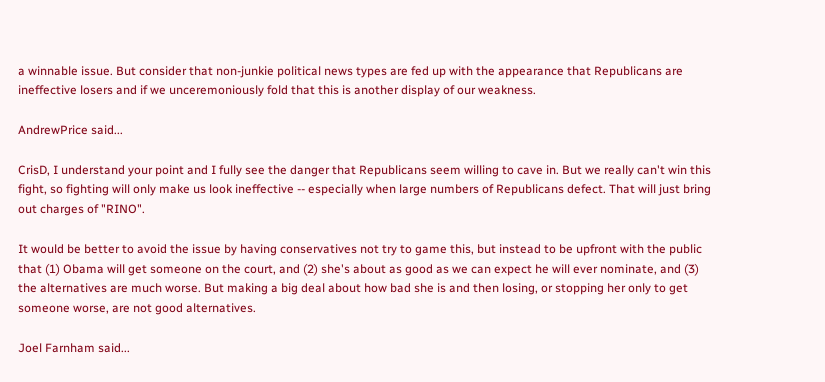a winnable issue. But consider that non-junkie political news types are fed up with the appearance that Republicans are ineffective losers and if we unceremoniously fold that this is another display of our weakness.

AndrewPrice said...

CrisD, I understand your point and I fully see the danger that Republicans seem willing to cave in. But we really can't win this fight, so fighting will only make us look ineffective -- especially when large numbers of Republicans defect. That will just bring out charges of "RINO".

It would be better to avoid the issue by having conservatives not try to game this, but instead to be upfront with the public that (1) Obama will get someone on the court, and (2) she's about as good as we can expect he will ever nominate, and (3) the alternatives are much worse. But making a big deal about how bad she is and then losing, or stopping her only to get someone worse, are not good alternatives.

Joel Farnham said...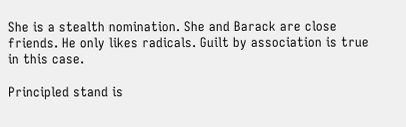She is a stealth nomination. She and Barack are close friends. He only likes radicals. Guilt by association is true in this case.

Principled stand is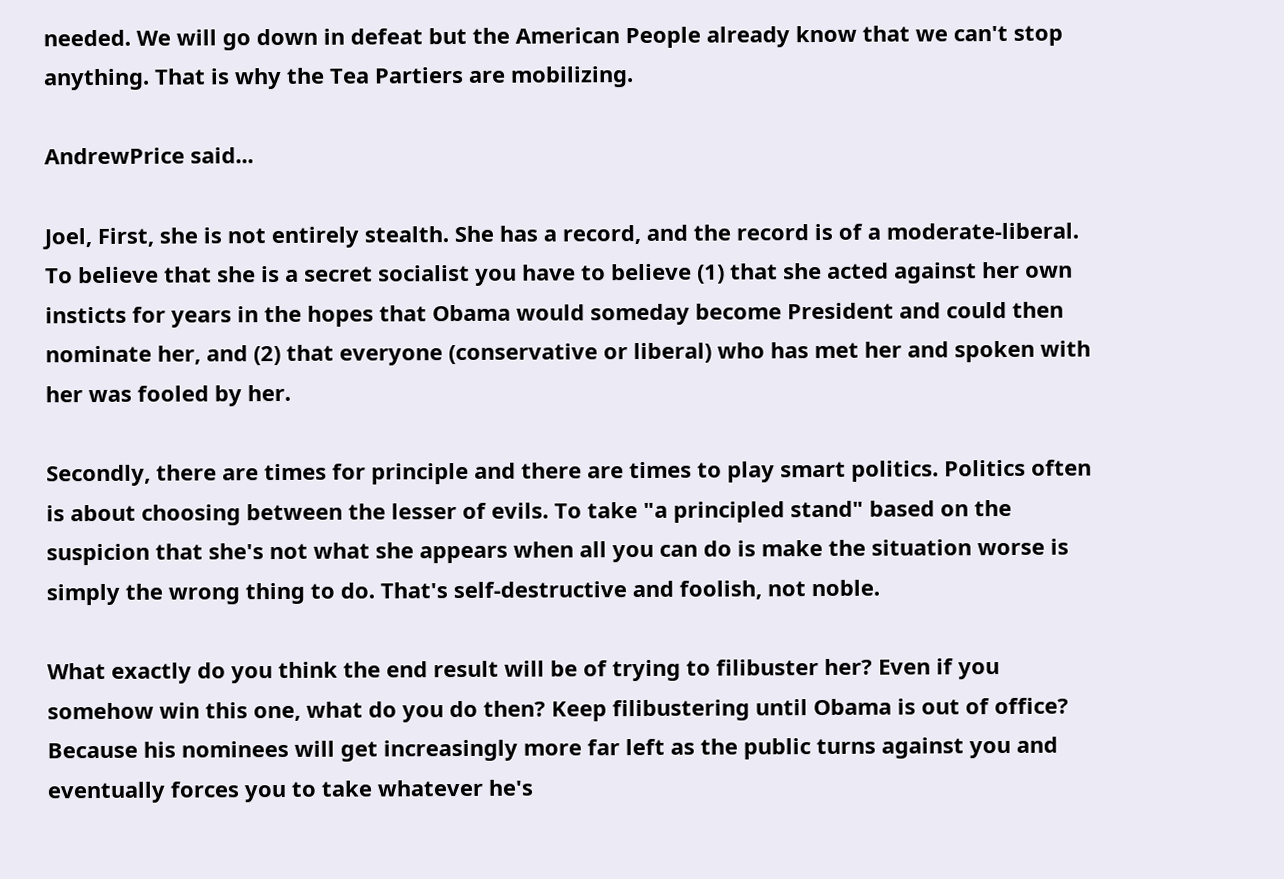needed. We will go down in defeat but the American People already know that we can't stop anything. That is why the Tea Partiers are mobilizing.

AndrewPrice said...

Joel, First, she is not entirely stealth. She has a record, and the record is of a moderate-liberal. To believe that she is a secret socialist you have to believe (1) that she acted against her own insticts for years in the hopes that Obama would someday become President and could then nominate her, and (2) that everyone (conservative or liberal) who has met her and spoken with her was fooled by her.

Secondly, there are times for principle and there are times to play smart politics. Politics often is about choosing between the lesser of evils. To take "a principled stand" based on the suspicion that she's not what she appears when all you can do is make the situation worse is simply the wrong thing to do. That's self-destructive and foolish, not noble.

What exactly do you think the end result will be of trying to filibuster her? Even if you somehow win this one, what do you do then? Keep filibustering until Obama is out of office? Because his nominees will get increasingly more far left as the public turns against you and eventually forces you to take whatever he's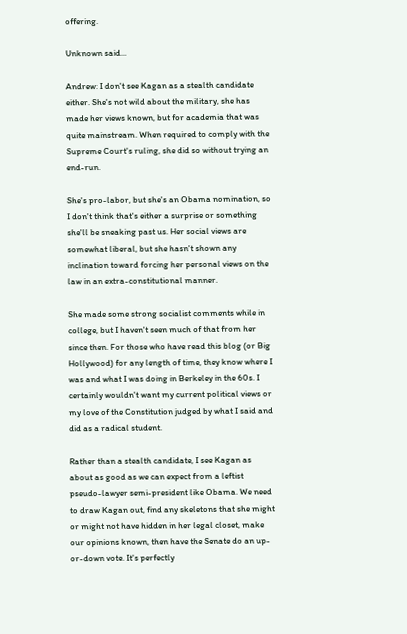offering.

Unknown said...

Andrew: I don't see Kagan as a stealth candidate either. She's not wild about the military, she has made her views known, but for academia that was quite mainstream. When required to comply with the Supreme Court's ruling, she did so without trying an end-run.

She's pro-labor, but she's an Obama nomination, so I don't think that's either a surprise or something she'll be sneaking past us. Her social views are somewhat liberal, but she hasn't shown any inclination toward forcing her personal views on the law in an extra-constitutional manner.

She made some strong socialist comments while in college, but I haven't seen much of that from her since then. For those who have read this blog (or Big Hollywood) for any length of time, they know where I was and what I was doing in Berkeley in the 60s. I certainly wouldn't want my current political views or my love of the Constitution judged by what I said and did as a radical student.

Rather than a stealth candidate, I see Kagan as about as good as we can expect from a leftist pseudo-lawyer semi-president like Obama. We need to draw Kagan out, find any skeletons that she might or might not have hidden in her legal closet, make our opinions known, then have the Senate do an up-or-down vote. It's perfectly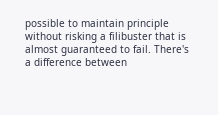possible to maintain principle without risking a filibuster that is almost guaranteed to fail. There's a difference between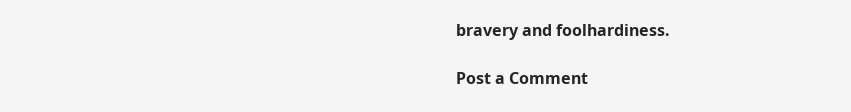bravery and foolhardiness.

Post a Comment